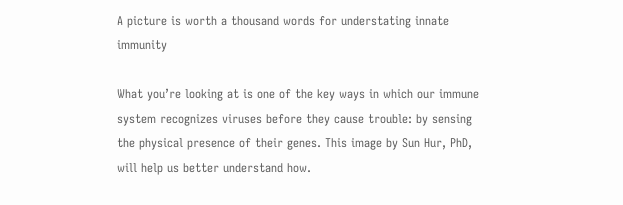A picture is worth a thousand words for understating innate immunity

What you’re looking at is one of the key ways in which our immune system recognizes viruses before they cause trouble: by sensing the physical presence of their genes. This image by Sun Hur, PhD, will help us better understand how.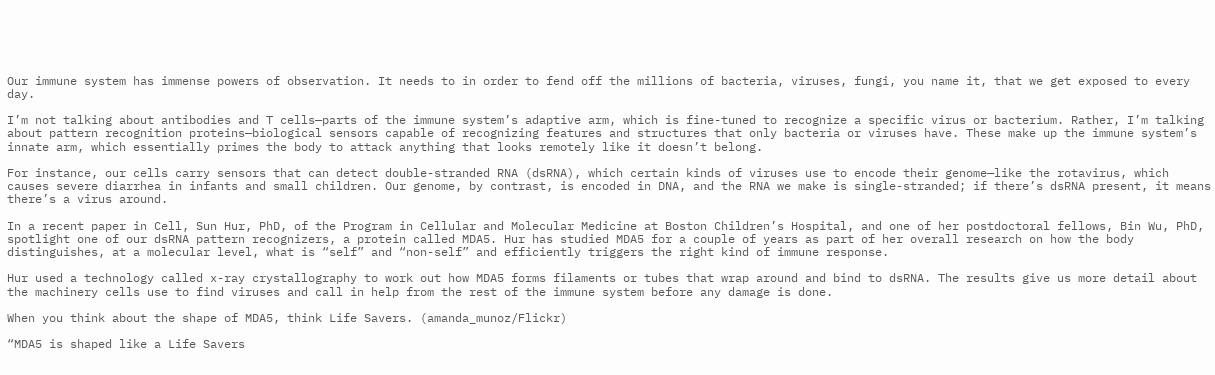Our immune system has immense powers of observation. It needs to in order to fend off the millions of bacteria, viruses, fungi, you name it, that we get exposed to every day.

I’m not talking about antibodies and T cells—parts of the immune system’s adaptive arm, which is fine-tuned to recognize a specific virus or bacterium. Rather, I’m talking about pattern recognition proteins—biological sensors capable of recognizing features and structures that only bacteria or viruses have. These make up the immune system’s innate arm, which essentially primes the body to attack anything that looks remotely like it doesn’t belong.

For instance, our cells carry sensors that can detect double-stranded RNA (dsRNA), which certain kinds of viruses use to encode their genome—like the rotavirus, which causes severe diarrhea in infants and small children. Our genome, by contrast, is encoded in DNA, and the RNA we make is single-stranded; if there’s dsRNA present, it means there’s a virus around.

In a recent paper in Cell, Sun Hur, PhD, of the Program in Cellular and Molecular Medicine at Boston Children’s Hospital, and one of her postdoctoral fellows, Bin Wu, PhD, spotlight one of our dsRNA pattern recognizers, a protein called MDA5. Hur has studied MDA5 for a couple of years as part of her overall research on how the body distinguishes, at a molecular level, what is “self” and “non-self” and efficiently triggers the right kind of immune response.

Hur used a technology called x-ray crystallography to work out how MDA5 forms filaments or tubes that wrap around and bind to dsRNA. The results give us more detail about the machinery cells use to find viruses and call in help from the rest of the immune system before any damage is done.

When you think about the shape of MDA5, think Life Savers. (amanda_munoz/Flickr)

“MDA5 is shaped like a Life Savers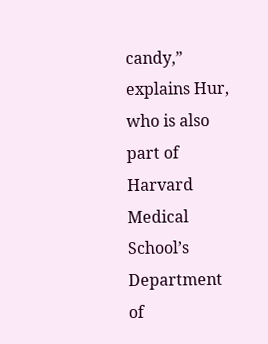candy,” explains Hur, who is also part of Harvard Medical School’s Department of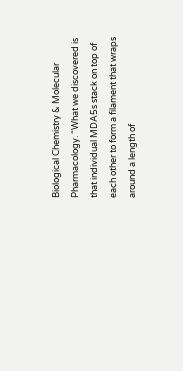Biological Chemistry & Molecular Pharmacology. “What we discovered is that individual MDA5s stack on top of each other to form a filament that wraps around a length of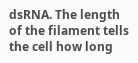dsRNA. The length of the filament tells the cell how long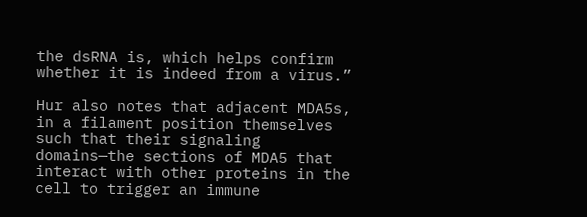the dsRNA is, which helps confirm whether it is indeed from a virus.”

Hur also notes that adjacent MDA5s, in a filament position themselves such that their signaling domains—the sections of MDA5 that interact with other proteins in the cell to trigger an immune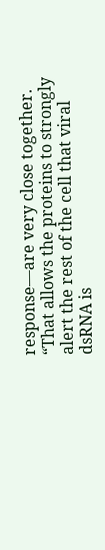response—are very close together. “That allows the proteins to strongly alert the rest of the cell that viral dsRNA is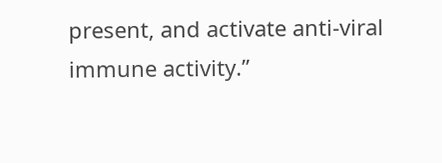present, and activate anti-viral immune activity.”